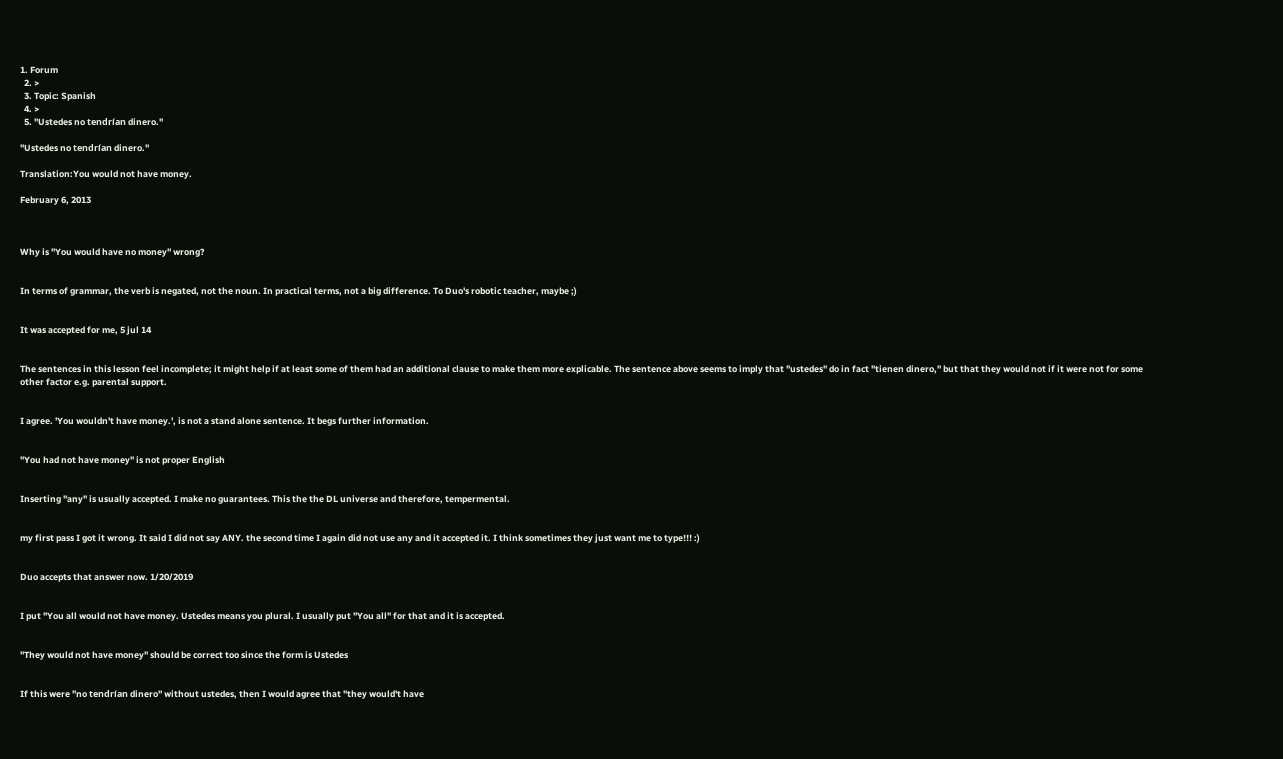1. Forum
  2. >
  3. Topic: Spanish
  4. >
  5. "Ustedes no tendrían dinero."

"Ustedes no tendrían dinero."

Translation:You would not have money.

February 6, 2013



Why is "You would have no money" wrong?


In terms of grammar, the verb is negated, not the noun. In practical terms, not a big difference. To Duo's robotic teacher, maybe ;)


It was accepted for me, 5 jul 14


The sentences in this lesson feel incomplete; it might help if at least some of them had an additional clause to make them more explicable. The sentence above seems to imply that "ustedes" do in fact "tienen dinero," but that they would not if it were not for some other factor e.g. parental support.


I agree. 'You wouldn't have money.', is not a stand alone sentence. It begs further information.


"You had not have money" is not proper English


Inserting "any" is usually accepted. I make no guarantees. This the the DL universe and therefore, tempermental.


my first pass I got it wrong. It said I did not say ANY. the second time I again did not use any and it accepted it. I think sometimes they just want me to type!!! :)


Duo accepts that answer now. 1/20/2019


I put "You all would not have money. Ustedes means you plural. I usually put "You all" for that and it is accepted.


"They would not have money" should be correct too since the form is Ustedes


If this were "no tendrían dinero" without ustedes, then I would agree that "they would't have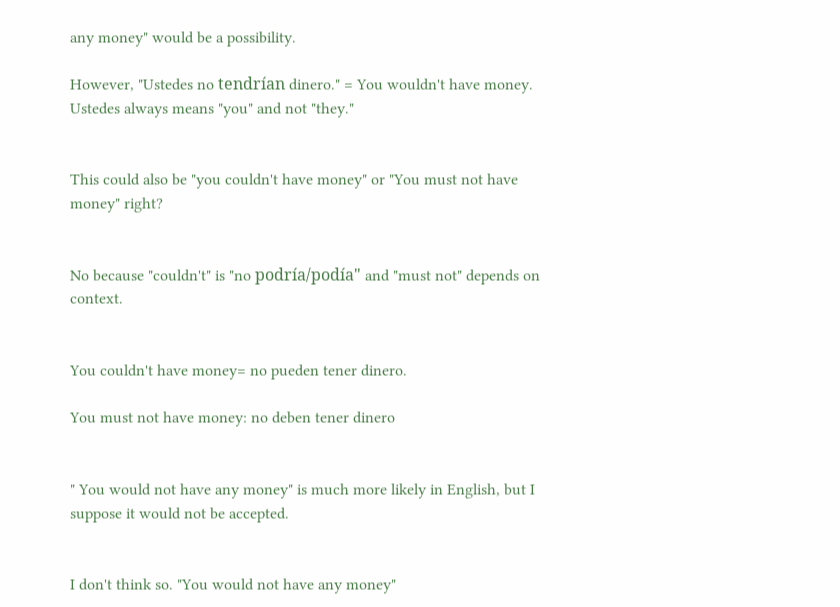any money" would be a possibility.

However, "Ustedes no tendrían dinero." = You wouldn't have money. Ustedes always means "you" and not "they."


This could also be "you couldn't have money" or "You must not have money" right?


No because "couldn't" is "no podría/podía" and "must not" depends on context.


You couldn't have money= no pueden tener dinero.

You must not have money: no deben tener dinero


" You would not have any money" is much more likely in English, but I suppose it would not be accepted.


I don't think so. "You would not have any money"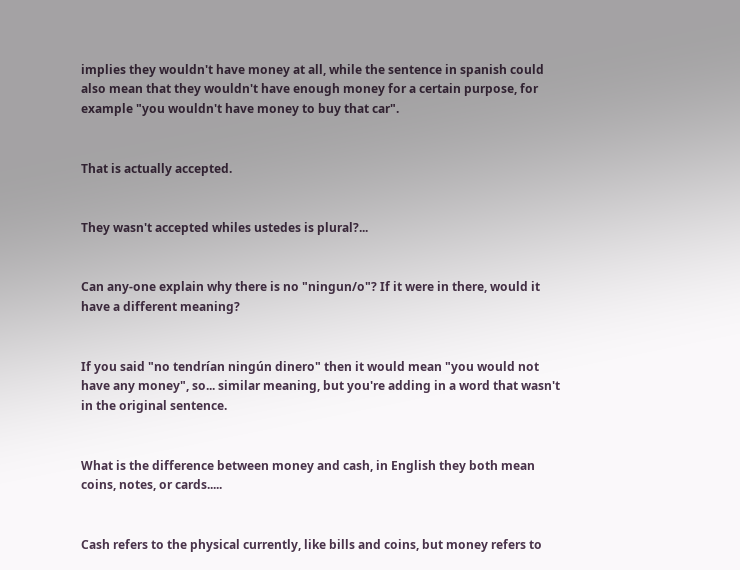implies they wouldn't have money at all, while the sentence in spanish could also mean that they wouldn't have enough money for a certain purpose, for example "you wouldn't have money to buy that car".


That is actually accepted.


They wasn't accepted whiles ustedes is plural?...


Can any-one explain why there is no "ningun/o"? If it were in there, would it have a different meaning?


If you said "no tendrían ningún dinero" then it would mean "you would not have any money", so... similar meaning, but you're adding in a word that wasn't in the original sentence.


What is the difference between money and cash, in English they both mean coins, notes, or cards.....


Cash refers to the physical currently, like bills and coins, but money refers to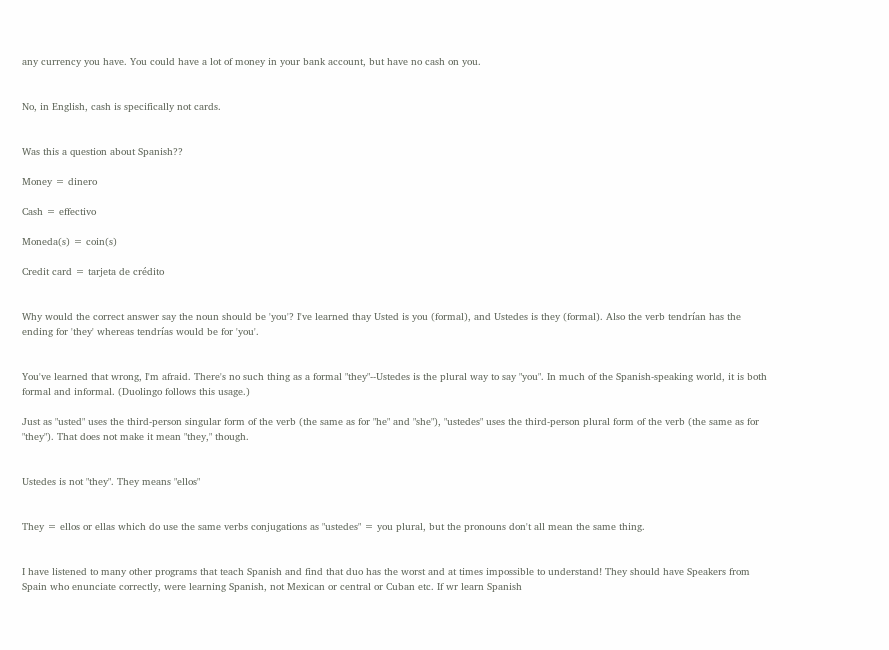any currency you have. You could have a lot of money in your bank account, but have no cash on you.


No, in English, cash is specifically not cards.


Was this a question about Spanish??

Money = dinero

Cash = effectivo

Moneda(s) = coin(s)

Credit card = tarjeta de crédito


Why would the correct answer say the noun should be 'you'? I've learned thay Usted is you (formal), and Ustedes is they (formal). Also the verb tendrían has the ending for 'they' whereas tendrías would be for 'you'.


You've learned that wrong, I'm afraid. There's no such thing as a formal "they"--Ustedes is the plural way to say "you". In much of the Spanish-speaking world, it is both formal and informal. (Duolingo follows this usage.)

Just as "usted" uses the third-person singular form of the verb (the same as for "he" and "she"), "ustedes" uses the third-person plural form of the verb (the same as for "they"). That does not make it mean "they," though.


Ustedes is not "they". They means "ellos"


They = ellos or ellas which do use the same verbs conjugations as "ustedes" = you plural, but the pronouns don't all mean the same thing.


I have listened to many other programs that teach Spanish and find that duo has the worst and at times impossible to understand! They should have Speakers from Spain who enunciate correctly, were learning Spanish, not Mexican or central or Cuban etc. If wr learn Spanish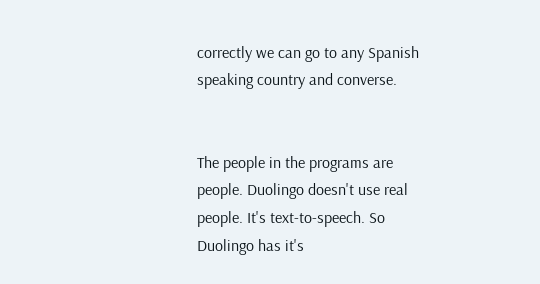correctly we can go to any Spanish speaking country and converse.


The people in the programs are people. Duolingo doesn't use real people. It's text-to-speech. So Duolingo has it's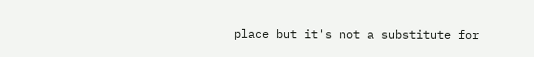place but it's not a substitute for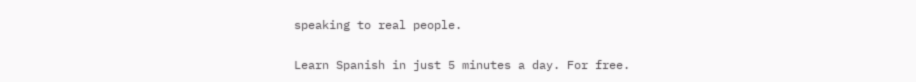speaking to real people.

Learn Spanish in just 5 minutes a day. For free.